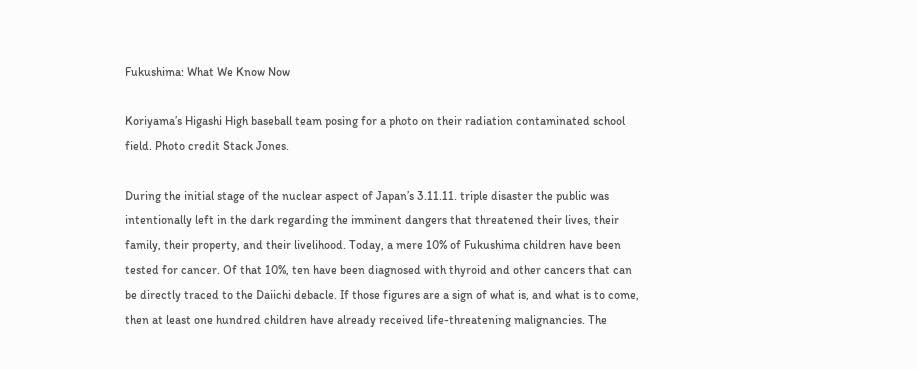Fukushima: What We Know Now

Koriyama’s Higashi High baseball team posing for a photo on their radiation contaminated school field. Photo credit Stack Jones.

During the initial stage of the nuclear aspect of Japan’s 3.11.11. triple disaster the public was intentionally left in the dark regarding the imminent dangers that threatened their lives, their family, their property, and their livelihood. Today, a mere 10% of Fukushima children have been tested for cancer. Of that 10%, ten have been diagnosed with thyroid and other cancers that can be directly traced to the Daiichi debacle. If those figures are a sign of what is, and what is to come, then at least one hundred children have already received life-threatening malignancies. The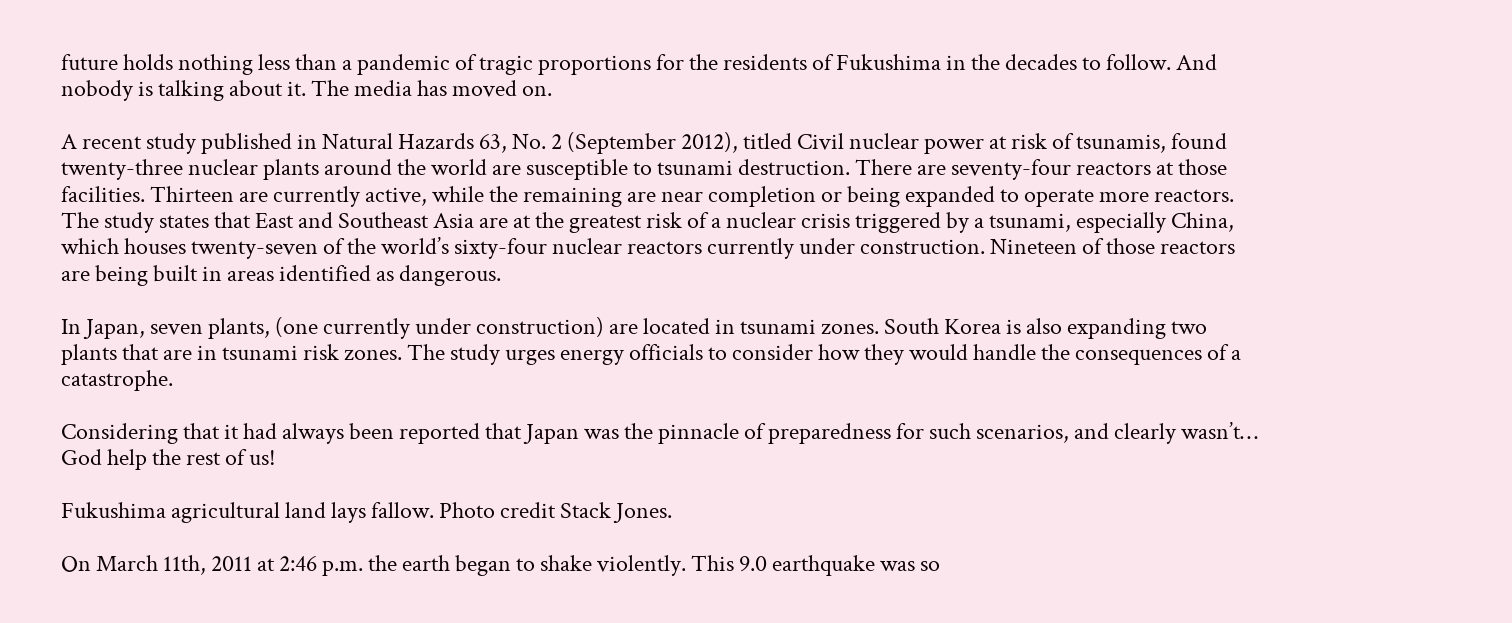future holds nothing less than a pandemic of tragic proportions for the residents of Fukushima in the decades to follow. And nobody is talking about it. The media has moved on.

A recent study published in Natural Hazards 63, No. 2 (September 2012), titled Civil nuclear power at risk of tsunamis, found twenty-three nuclear plants around the world are susceptible to tsunami destruction. There are seventy-four reactors at those facilities. Thirteen are currently active, while the remaining are near completion or being expanded to operate more reactors. The study states that East and Southeast Asia are at the greatest risk of a nuclear crisis triggered by a tsunami, especially China, which houses twenty-seven of the world’s sixty-four nuclear reactors currently under construction. Nineteen of those reactors are being built in areas identified as dangerous.

In Japan, seven plants, (one currently under construction) are located in tsunami zones. South Korea is also expanding two plants that are in tsunami risk zones. The study urges energy officials to consider how they would handle the consequences of a catastrophe.

Considering that it had always been reported that Japan was the pinnacle of preparedness for such scenarios, and clearly wasn’t… God help the rest of us!

Fukushima agricultural land lays fallow. Photo credit Stack Jones.

On March 11th, 2011 at 2:46 p.m. the earth began to shake violently. This 9.0 earthquake was so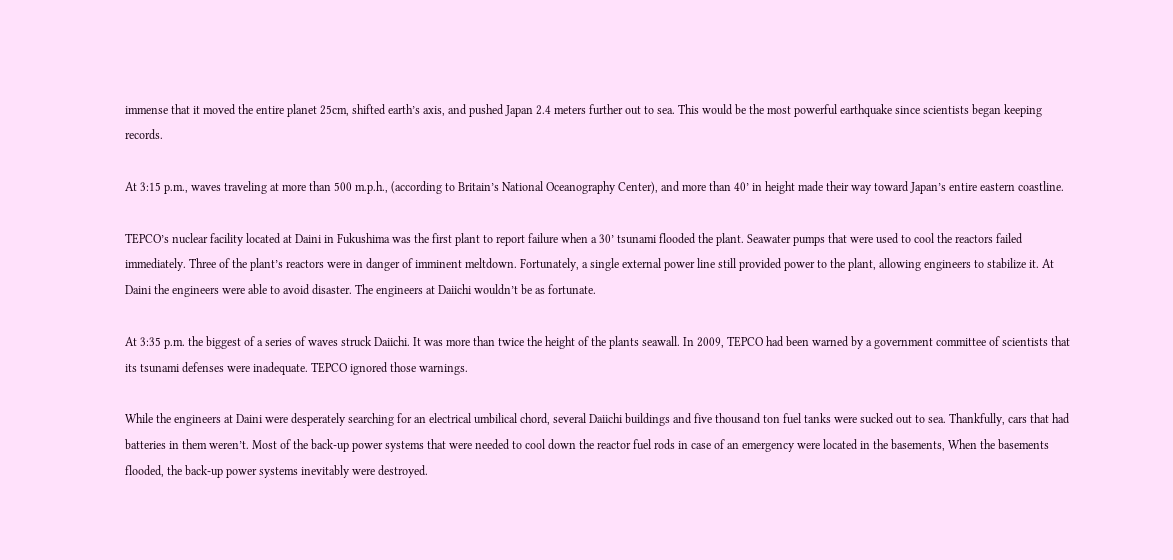immense that it moved the entire planet 25cm, shifted earth’s axis, and pushed Japan 2.4 meters further out to sea. This would be the most powerful earthquake since scientists began keeping records.

At 3:15 p.m., waves traveling at more than 500 m.p.h., (according to Britain’s National Oceanography Center), and more than 40’ in height made their way toward Japan’s entire eastern coastline.

TEPCO’s nuclear facility located at Daini in Fukushima was the first plant to report failure when a 30’ tsunami flooded the plant. Seawater pumps that were used to cool the reactors failed immediately. Three of the plant’s reactors were in danger of imminent meltdown. Fortunately, a single external power line still provided power to the plant, allowing engineers to stabilize it. At Daini the engineers were able to avoid disaster. The engineers at Daiichi wouldn’t be as fortunate.

At 3:35 p.m. the biggest of a series of waves struck Daiichi. It was more than twice the height of the plants seawall. In 2009, TEPCO had been warned by a government committee of scientists that its tsunami defenses were inadequate. TEPCO ignored those warnings.

While the engineers at Daini were desperately searching for an electrical umbilical chord, several Daiichi buildings and five thousand ton fuel tanks were sucked out to sea. Thankfully, cars that had batteries in them weren’t. Most of the back-up power systems that were needed to cool down the reactor fuel rods in case of an emergency were located in the basements, When the basements flooded, the back-up power systems inevitably were destroyed.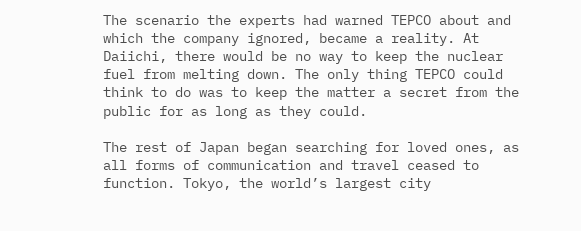The scenario the experts had warned TEPCO about and which the company ignored, became a reality. At Daiichi, there would be no way to keep the nuclear fuel from melting down. The only thing TEPCO could think to do was to keep the matter a secret from the public for as long as they could.

The rest of Japan began searching for loved ones, as all forms of communication and travel ceased to function. Tokyo, the world’s largest city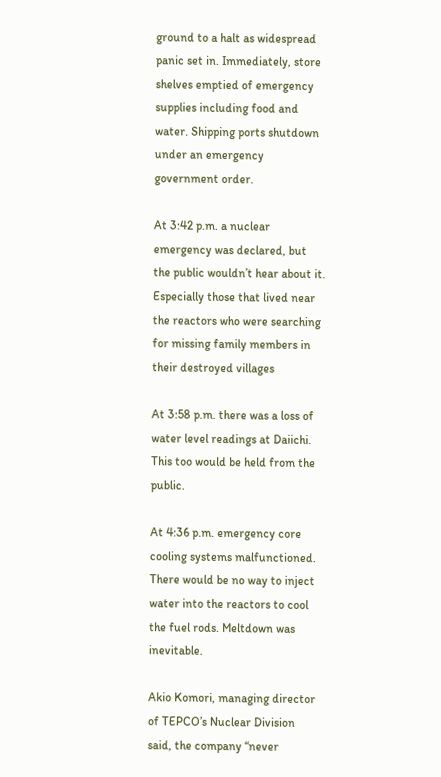ground to a halt as widespread panic set in. Immediately, store shelves emptied of emergency supplies including food and water. Shipping ports shutdown under an emergency government order.

At 3:42 p.m. a nuclear emergency was declared, but the public wouldn’t hear about it. Especially those that lived near the reactors who were searching for missing family members in their destroyed villages

At 3:58 p.m. there was a loss of water level readings at Daiichi. This too would be held from the public.

At 4:36 p.m. emergency core cooling systems malfunctioned. There would be no way to inject water into the reactors to cool the fuel rods. Meltdown was inevitable.

Akio Komori, managing director of TEPCO’s Nuclear Division said, the company “never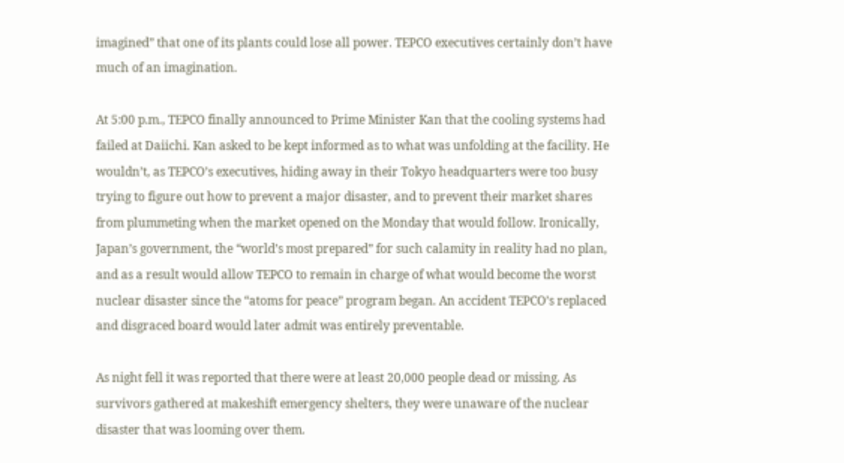imagined” that one of its plants could lose all power. TEPCO executives certainly don’t have much of an imagination.

At 5:00 p.m., TEPCO finally announced to Prime Minister Kan that the cooling systems had failed at Daiichi. Kan asked to be kept informed as to what was unfolding at the facility. He wouldn’t, as TEPCO’s executives, hiding away in their Tokyo headquarters were too busy trying to figure out how to prevent a major disaster, and to prevent their market shares from plummeting when the market opened on the Monday that would follow. Ironically, Japan’s government, the “world’s most prepared” for such calamity in reality had no plan, and as a result would allow TEPCO to remain in charge of what would become the worst nuclear disaster since the “atoms for peace” program began. An accident TEPCO’s replaced and disgraced board would later admit was entirely preventable.

As night fell it was reported that there were at least 20,000 people dead or missing. As survivors gathered at makeshift emergency shelters, they were unaware of the nuclear disaster that was looming over them.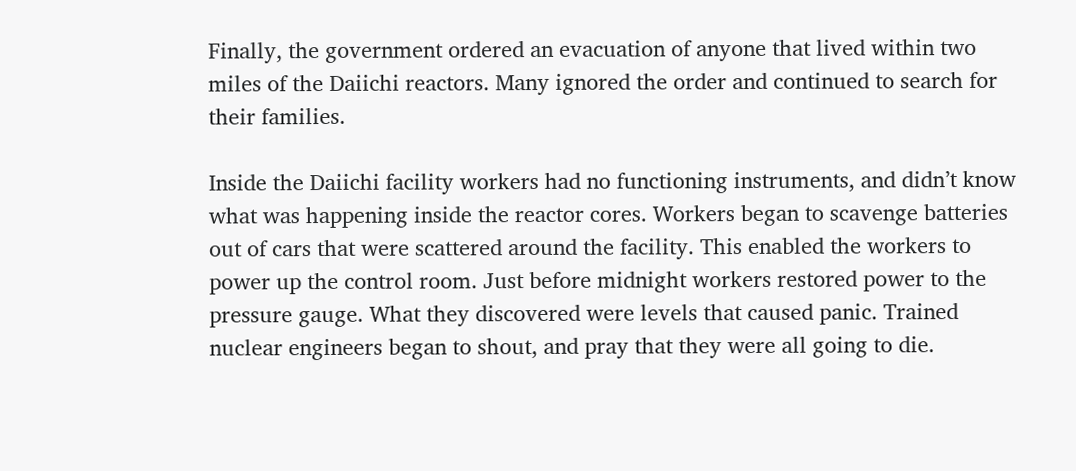Finally, the government ordered an evacuation of anyone that lived within two miles of the Daiichi reactors. Many ignored the order and continued to search for their families.

Inside the Daiichi facility workers had no functioning instruments, and didn’t know what was happening inside the reactor cores. Workers began to scavenge batteries out of cars that were scattered around the facility. This enabled the workers to power up the control room. Just before midnight workers restored power to the pressure gauge. What they discovered were levels that caused panic. Trained nuclear engineers began to shout, and pray that they were all going to die.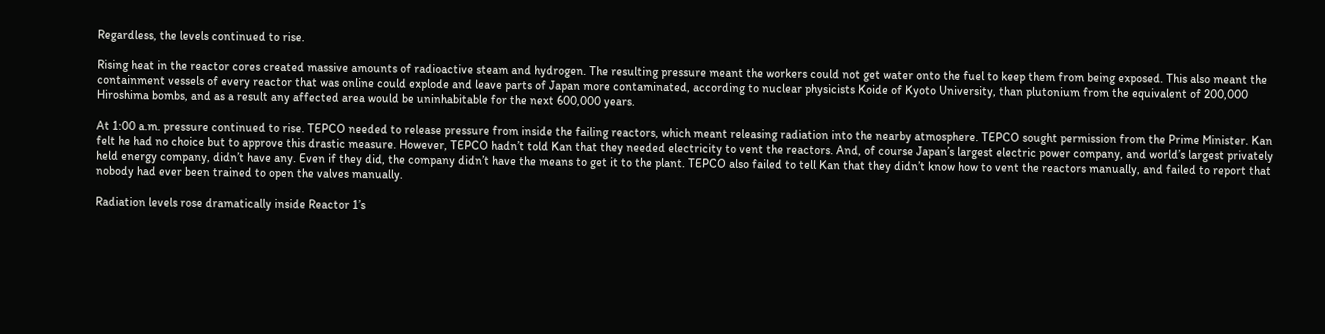Regardless, the levels continued to rise.

Rising heat in the reactor cores created massive amounts of radioactive steam and hydrogen. The resulting pressure meant the workers could not get water onto the fuel to keep them from being exposed. This also meant the containment vessels of every reactor that was online could explode and leave parts of Japan more contaminated, according to nuclear physicists Koide of Kyoto University, than plutonium from the equivalent of 200,000 Hiroshima bombs, and as a result any affected area would be uninhabitable for the next 600,000 years.

At 1:00 a.m. pressure continued to rise. TEPCO needed to release pressure from inside the failing reactors, which meant releasing radiation into the nearby atmosphere. TEPCO sought permission from the Prime Minister. Kan felt he had no choice but to approve this drastic measure. However, TEPCO hadn’t told Kan that they needed electricity to vent the reactors. And, of course Japan’s largest electric power company, and world’s largest privately held energy company, didn’t have any. Even if they did, the company didn’t have the means to get it to the plant. TEPCO also failed to tell Kan that they didn’t know how to vent the reactors manually, and failed to report that nobody had ever been trained to open the valves manually.

Radiation levels rose dramatically inside Reactor 1’s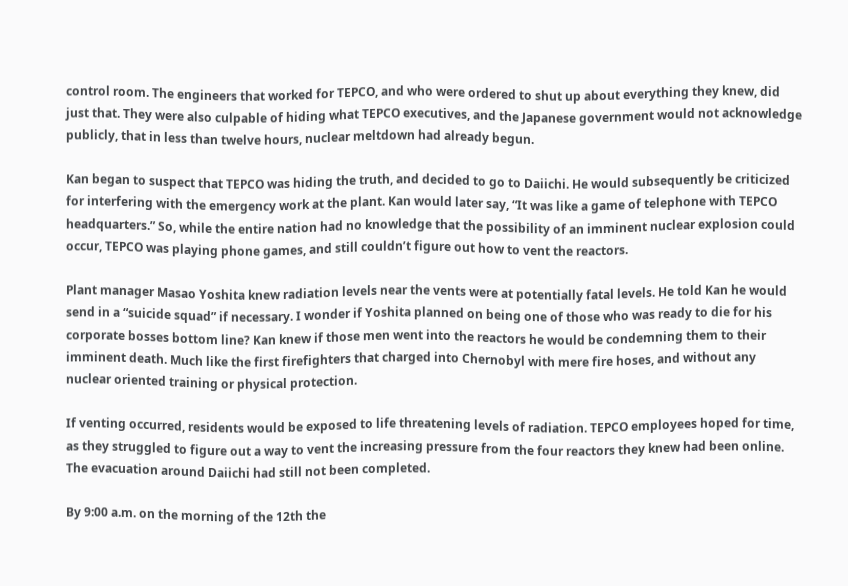control room. The engineers that worked for TEPCO, and who were ordered to shut up about everything they knew, did just that. They were also culpable of hiding what TEPCO executives, and the Japanese government would not acknowledge publicly, that in less than twelve hours, nuclear meltdown had already begun.

Kan began to suspect that TEPCO was hiding the truth, and decided to go to Daiichi. He would subsequently be criticized for interfering with the emergency work at the plant. Kan would later say, “It was like a game of telephone with TEPCO headquarters.” So, while the entire nation had no knowledge that the possibility of an imminent nuclear explosion could occur, TEPCO was playing phone games, and still couldn’t figure out how to vent the reactors.

Plant manager Masao Yoshita knew radiation levels near the vents were at potentially fatal levels. He told Kan he would send in a “suicide squad” if necessary. I wonder if Yoshita planned on being one of those who was ready to die for his corporate bosses bottom line? Kan knew if those men went into the reactors he would be condemning them to their imminent death. Much like the first firefighters that charged into Chernobyl with mere fire hoses, and without any nuclear oriented training or physical protection.

If venting occurred, residents would be exposed to life threatening levels of radiation. TEPCO employees hoped for time, as they struggled to figure out a way to vent the increasing pressure from the four reactors they knew had been online. The evacuation around Daiichi had still not been completed.

By 9:00 a.m. on the morning of the 12th the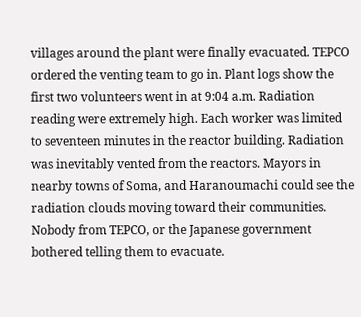villages around the plant were finally evacuated. TEPCO ordered the venting team to go in. Plant logs show the first two volunteers went in at 9:04 a.m. Radiation reading were extremely high. Each worker was limited to seventeen minutes in the reactor building. Radiation was inevitably vented from the reactors. Mayors in nearby towns of Soma, and Haranoumachi could see the radiation clouds moving toward their communities. Nobody from TEPCO, or the Japanese government bothered telling them to evacuate.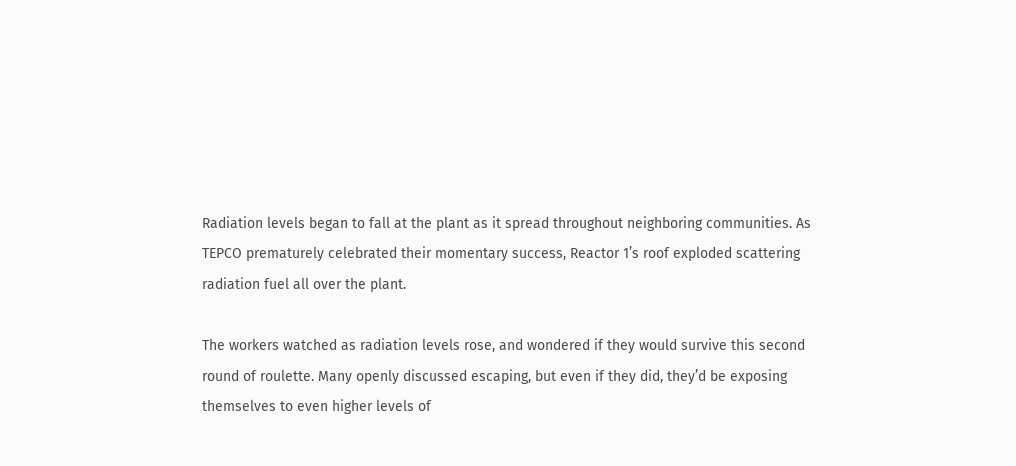Radiation levels began to fall at the plant as it spread throughout neighboring communities. As TEPCO prematurely celebrated their momentary success, Reactor 1’s roof exploded scattering radiation fuel all over the plant.

The workers watched as radiation levels rose, and wondered if they would survive this second round of roulette. Many openly discussed escaping, but even if they did, they’d be exposing themselves to even higher levels of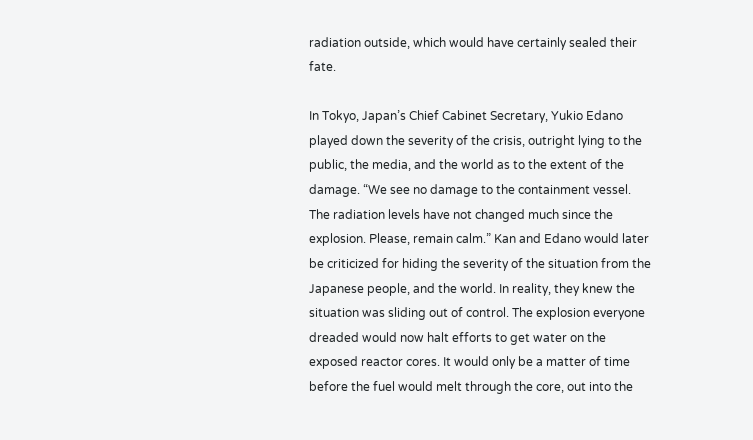radiation outside, which would have certainly sealed their fate.

In Tokyo, Japan’s Chief Cabinet Secretary, Yukio Edano played down the severity of the crisis, outright lying to the public, the media, and the world as to the extent of the damage. “We see no damage to the containment vessel. The radiation levels have not changed much since the explosion. Please, remain calm.” Kan and Edano would later be criticized for hiding the severity of the situation from the Japanese people, and the world. In reality, they knew the situation was sliding out of control. The explosion everyone dreaded would now halt efforts to get water on the exposed reactor cores. It would only be a matter of time before the fuel would melt through the core, out into the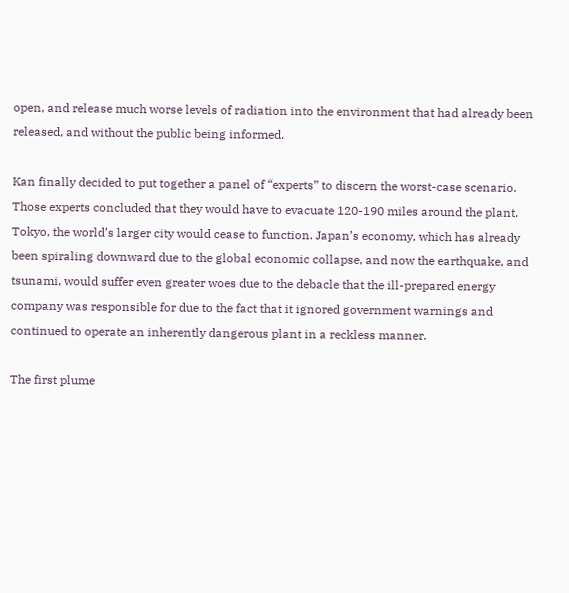open, and release much worse levels of radiation into the environment that had already been released, and without the public being informed.

Kan finally decided to put together a panel of “experts” to discern the worst-case scenario. Those experts concluded that they would have to evacuate 120-190 miles around the plant. Tokyo, the world’s larger city would cease to function. Japan’s economy, which has already been spiraling downward due to the global economic collapse, and now the earthquake, and tsunami, would suffer even greater woes due to the debacle that the ill-prepared energy company was responsible for due to the fact that it ignored government warnings and continued to operate an inherently dangerous plant in a reckless manner.

The first plume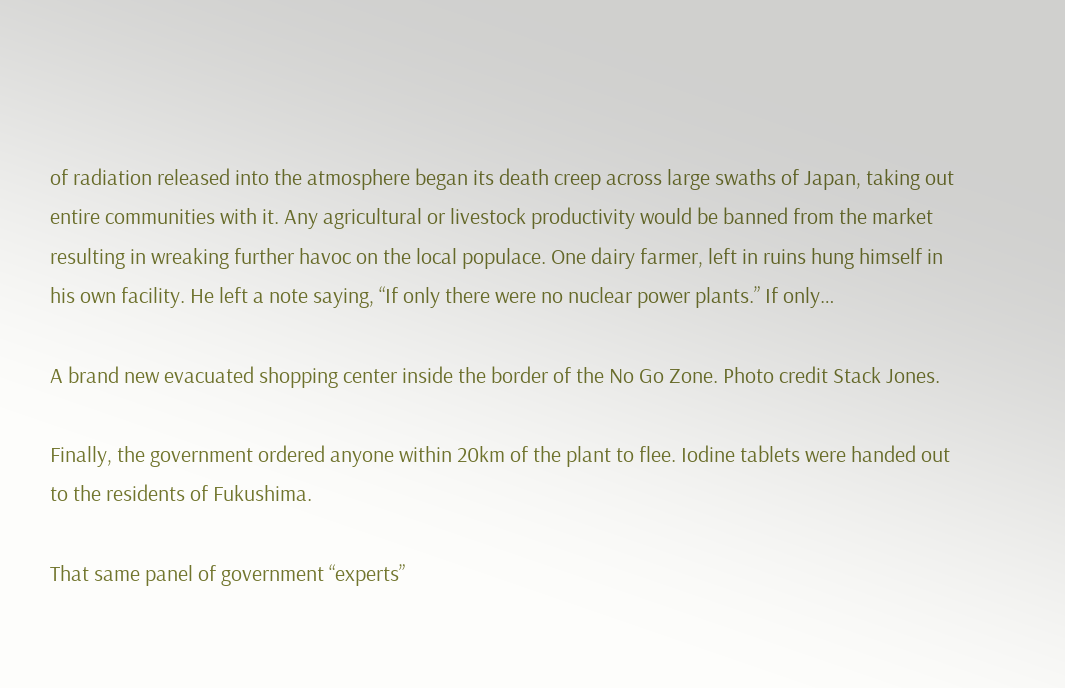of radiation released into the atmosphere began its death creep across large swaths of Japan, taking out entire communities with it. Any agricultural or livestock productivity would be banned from the market resulting in wreaking further havoc on the local populace. One dairy farmer, left in ruins hung himself in his own facility. He left a note saying, “If only there were no nuclear power plants.” If only…

A brand new evacuated shopping center inside the border of the No Go Zone. Photo credit Stack Jones.

Finally, the government ordered anyone within 20km of the plant to flee. Iodine tablets were handed out to the residents of Fukushima.

That same panel of government “experts”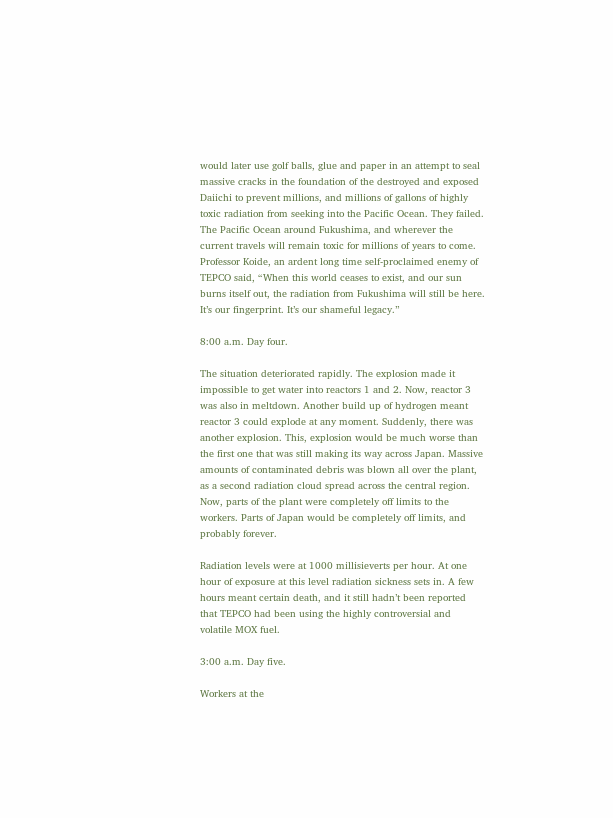would later use golf balls, glue and paper in an attempt to seal massive cracks in the foundation of the destroyed and exposed Daiichi to prevent millions, and millions of gallons of highly toxic radiation from seeking into the Pacific Ocean. They failed. The Pacific Ocean around Fukushima, and wherever the current travels will remain toxic for millions of years to come. Professor Koide, an ardent long time self-proclaimed enemy of TEPCO said, “When this world ceases to exist, and our sun burns itself out, the radiation from Fukushima will still be here. It’s our fingerprint. It’s our shameful legacy.”

8:00 a.m. Day four.

The situation deteriorated rapidly. The explosion made it impossible to get water into reactors 1 and 2. Now, reactor 3 was also in meltdown. Another build up of hydrogen meant reactor 3 could explode at any moment. Suddenly, there was another explosion. This, explosion would be much worse than the first one that was still making its way across Japan. Massive amounts of contaminated debris was blown all over the plant, as a second radiation cloud spread across the central region. Now, parts of the plant were completely off limits to the workers. Parts of Japan would be completely off limits, and probably forever.

Radiation levels were at 1000 millisieverts per hour. At one hour of exposure at this level radiation sickness sets in. A few hours meant certain death, and it still hadn’t been reported that TEPCO had been using the highly controversial and volatile MOX fuel.

3:00 a.m. Day five.

Workers at the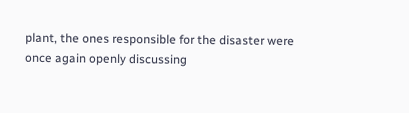plant, the ones responsible for the disaster were once again openly discussing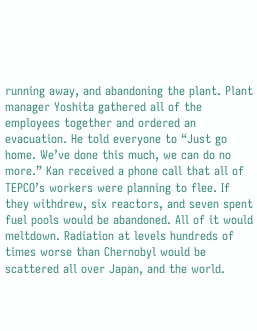running away, and abandoning the plant. Plant manager Yoshita gathered all of the employees together and ordered an evacuation. He told everyone to “Just go home. We’ve done this much, we can do no more.” Kan received a phone call that all of TEPCO’s workers were planning to flee. If they withdrew, six reactors, and seven spent fuel pools would be abandoned. All of it would meltdown. Radiation at levels hundreds of times worse than Chernobyl would be scattered all over Japan, and the world.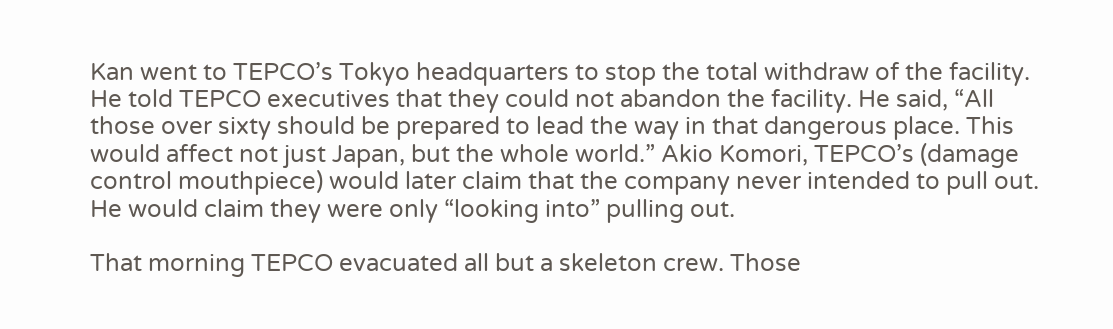Kan went to TEPCO’s Tokyo headquarters to stop the total withdraw of the facility. He told TEPCO executives that they could not abandon the facility. He said, “All those over sixty should be prepared to lead the way in that dangerous place. This would affect not just Japan, but the whole world.” Akio Komori, TEPCO’s (damage control mouthpiece) would later claim that the company never intended to pull out. He would claim they were only “looking into” pulling out.

That morning TEPCO evacuated all but a skeleton crew. Those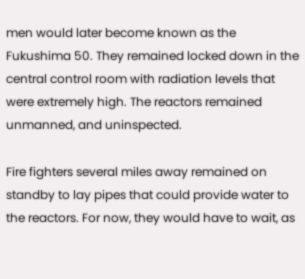men would later become known as the Fukushima 50. They remained locked down in the central control room with radiation levels that were extremely high. The reactors remained unmanned, and uninspected.

Fire fighters several miles away remained on standby to lay pipes that could provide water to the reactors. For now, they would have to wait, as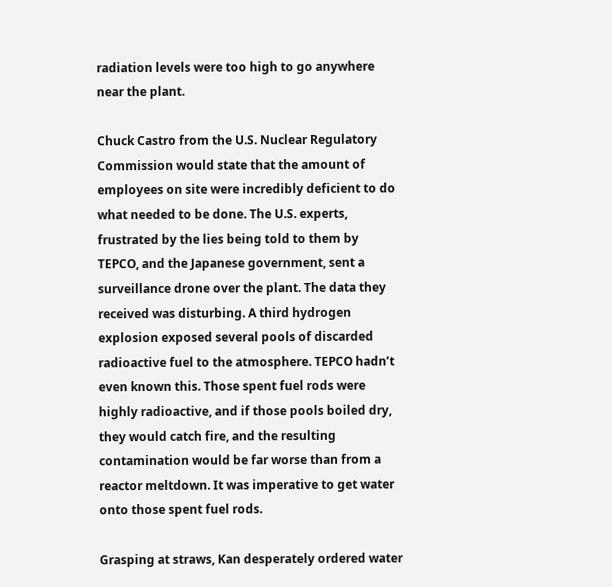radiation levels were too high to go anywhere near the plant.

Chuck Castro from the U.S. Nuclear Regulatory Commission would state that the amount of employees on site were incredibly deficient to do what needed to be done. The U.S. experts, frustrated by the lies being told to them by TEPCO, and the Japanese government, sent a surveillance drone over the plant. The data they received was disturbing. A third hydrogen explosion exposed several pools of discarded radioactive fuel to the atmosphere. TEPCO hadn’t even known this. Those spent fuel rods were highly radioactive, and if those pools boiled dry, they would catch fire, and the resulting contamination would be far worse than from a reactor meltdown. It was imperative to get water onto those spent fuel rods.

Grasping at straws, Kan desperately ordered water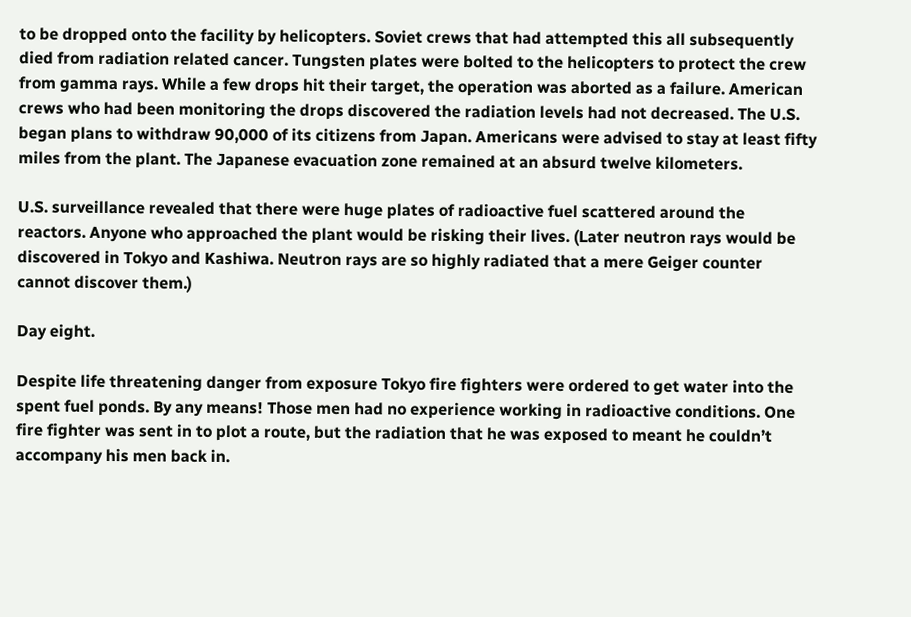to be dropped onto the facility by helicopters. Soviet crews that had attempted this all subsequently died from radiation related cancer. Tungsten plates were bolted to the helicopters to protect the crew from gamma rays. While a few drops hit their target, the operation was aborted as a failure. American crews who had been monitoring the drops discovered the radiation levels had not decreased. The U.S. began plans to withdraw 90,000 of its citizens from Japan. Americans were advised to stay at least fifty miles from the plant. The Japanese evacuation zone remained at an absurd twelve kilometers.

U.S. surveillance revealed that there were huge plates of radioactive fuel scattered around the reactors. Anyone who approached the plant would be risking their lives. (Later neutron rays would be discovered in Tokyo and Kashiwa. Neutron rays are so highly radiated that a mere Geiger counter cannot discover them.)

Day eight.

Despite life threatening danger from exposure Tokyo fire fighters were ordered to get water into the spent fuel ponds. By any means! Those men had no experience working in radioactive conditions. One fire fighter was sent in to plot a route, but the radiation that he was exposed to meant he couldn’t accompany his men back in.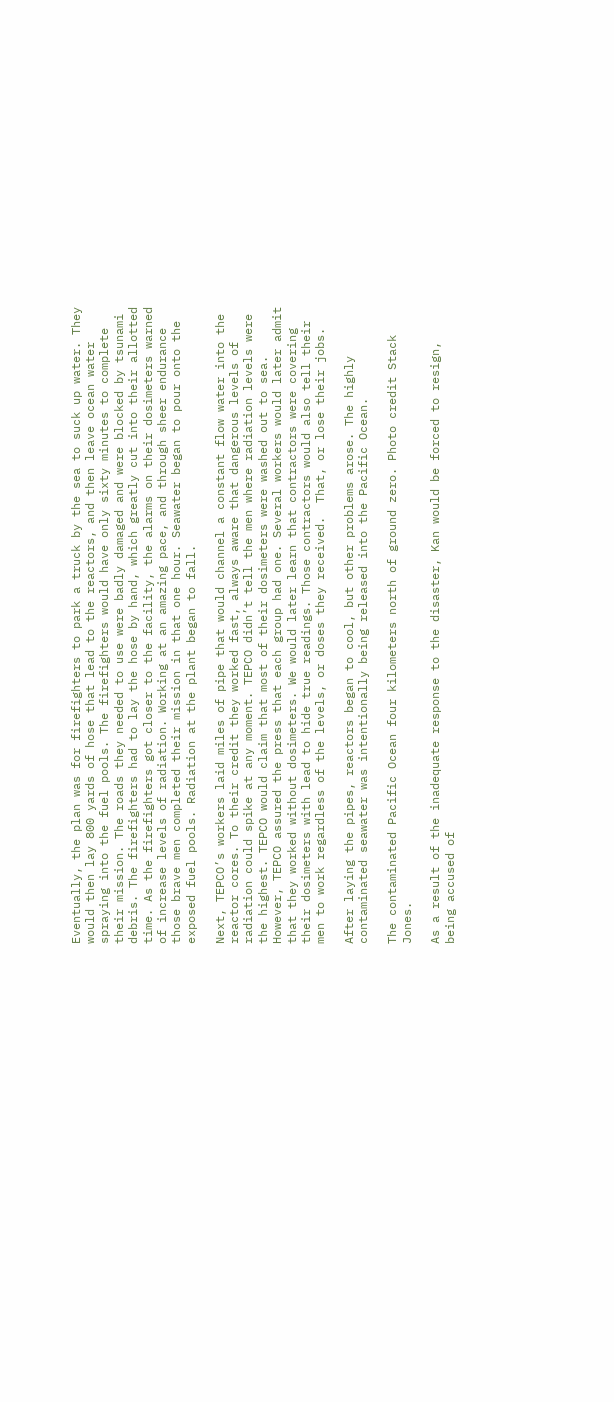Eventually, the plan was for firefighters to park a truck by the sea to suck up water. They would then lay 800 yards of hose that lead to the reactors, and then leave ocean water spraying into the fuel pools. The firefighters would have only sixty minutes to complete their mission. The roads they needed to use were badly damaged and were blocked by tsunami debris. The firefighters had to lay the hose by hand, which greatly cut into their allotted time. As the firefighters got closer to the facility, the alarms on their dosimeters warned of increase levels of radiation. Working at an amazing pace, and through sheer endurance those brave men completed their mission in that one hour. Seawater began to pour onto the exposed fuel pools. Radiation at the plant began to fall.

Next, TEPCO’s workers laid miles of pipe that would channel a constant flow water into the reactor cores. To their credit they worked fast, always aware that dangerous levels of radiation could spike at any moment. TEPCO didn’t tell the men where radiation levels were the highest. TEPCO would claim that most of their dosimeters were washed out to sea. However, TEPCO assured the press that each group had one. Several workers would later admit that they worked without dosimeters. We would later learn that contractors were covering their dosimeters with lead to hide true readings. Those contractors would also tell their men to work regardless of the levels, or doses they received.  That, or lose their jobs.

After laying the pipes, reactors began to cool, but other problems arose. The highly contaminated seawater was intentionally being released into the Pacific Ocean.

The contaminated Pacific Ocean four kilometers north of ground zero. Photo credit Stack Jones.

As a result of the inadequate response to the disaster, Kan would be forced to resign, being accused of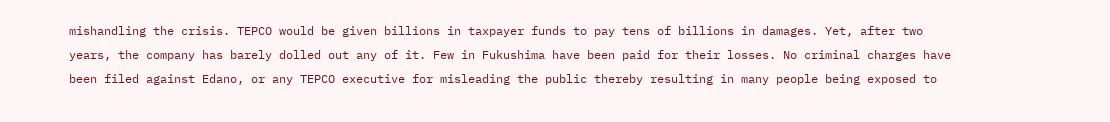mishandling the crisis. TEPCO would be given billions in taxpayer funds to pay tens of billions in damages. Yet, after two years, the company has barely dolled out any of it. Few in Fukushima have been paid for their losses. No criminal charges have been filed against Edano, or any TEPCO executive for misleading the public thereby resulting in many people being exposed to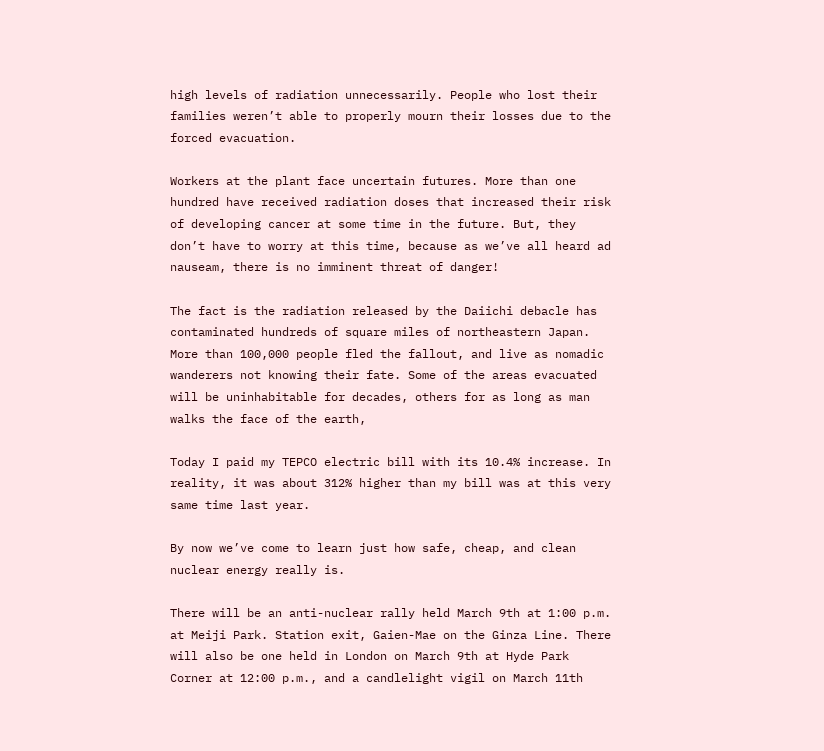high levels of radiation unnecessarily. People who lost their families weren’t able to properly mourn their losses due to the forced evacuation.

Workers at the plant face uncertain futures. More than one hundred have received radiation doses that increased their risk of developing cancer at some time in the future. But, they don’t have to worry at this time, because as we’ve all heard ad nauseam, there is no imminent threat of danger!

The fact is the radiation released by the Daiichi debacle has contaminated hundreds of square miles of northeastern Japan. More than 100,000 people fled the fallout, and live as nomadic wanderers not knowing their fate. Some of the areas evacuated will be uninhabitable for decades, others for as long as man walks the face of the earth,

Today I paid my TEPCO electric bill with its 10.4% increase. In reality, it was about 312% higher than my bill was at this very same time last year.

By now we’ve come to learn just how safe, cheap, and clean nuclear energy really is.

There will be an anti-nuclear rally held March 9th at 1:00 p.m. at Meiji Park. Station exit, Gaien-Mae on the Ginza Line. There will also be one held in London on March 9th at Hyde Park Corner at 12:00 p.m., and a candlelight vigil on March 11th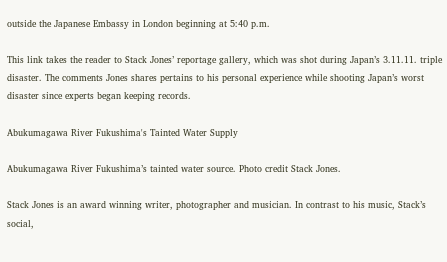outside the Japanese Embassy in London beginning at 5:40 p.m.

This link takes the reader to Stack Jones’ reportage gallery, which was shot during Japan’s 3.11.11. triple disaster. The comments Jones shares pertains to his personal experience while shooting Japan’s worst disaster since experts began keeping records.

Abukumagawa River Fukushima's Tainted Water Supply

Abukumagawa River Fukushima’s tainted water source. Photo credit Stack Jones.

Stack Jones is an award winning writer, photographer and musician. In contrast to his music, Stack’s social,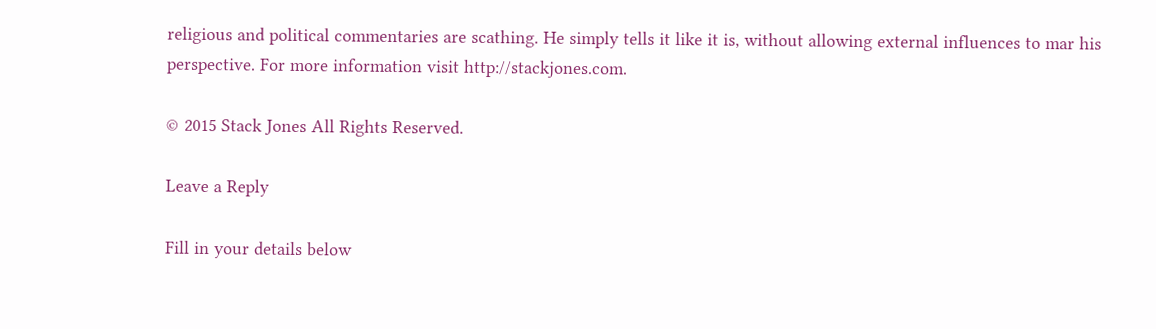religious and political commentaries are scathing. He simply tells it like it is, without allowing external influences to mar his perspective. For more information visit http://stackjones.com.

© 2015 Stack Jones All Rights Reserved.

Leave a Reply

Fill in your details below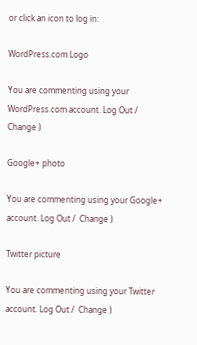or click an icon to log in:

WordPress.com Logo

You are commenting using your WordPress.com account. Log Out /  Change )

Google+ photo

You are commenting using your Google+ account. Log Out /  Change )

Twitter picture

You are commenting using your Twitter account. Log Out /  Change )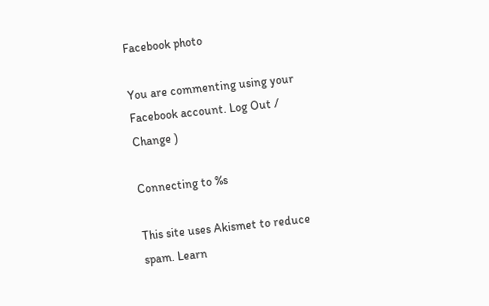Facebook photo

You are commenting using your Facebook account. Log Out /  Change )

Connecting to %s

This site uses Akismet to reduce spam. Learn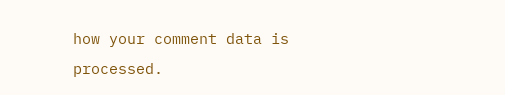how your comment data is processed.